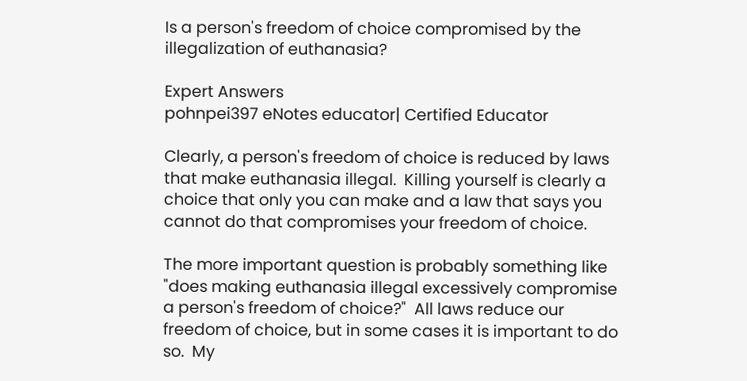Is a person's freedom of choice compromised by the illegalization of euthanasia?

Expert Answers
pohnpei397 eNotes educator| Certified Educator

Clearly, a person's freedom of choice is reduced by laws that make euthanasia illegal.  Killing yourself is clearly a choice that only you can make and a law that says you cannot do that compromises your freedom of choice.

The more important question is probably something like "does making euthanasia illegal excessively compromise a person's freedom of choice?"  All laws reduce our freedom of choice, but in some cases it is important to do so.  My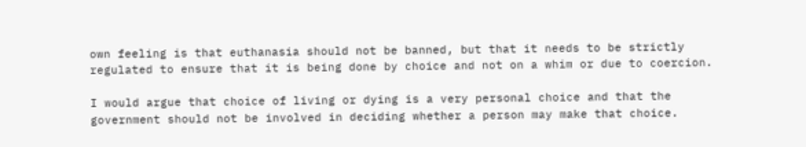own feeling is that euthanasia should not be banned, but that it needs to be strictly regulated to ensure that it is being done by choice and not on a whim or due to coercion.

I would argue that choice of living or dying is a very personal choice and that the government should not be involved in deciding whether a person may make that choice.